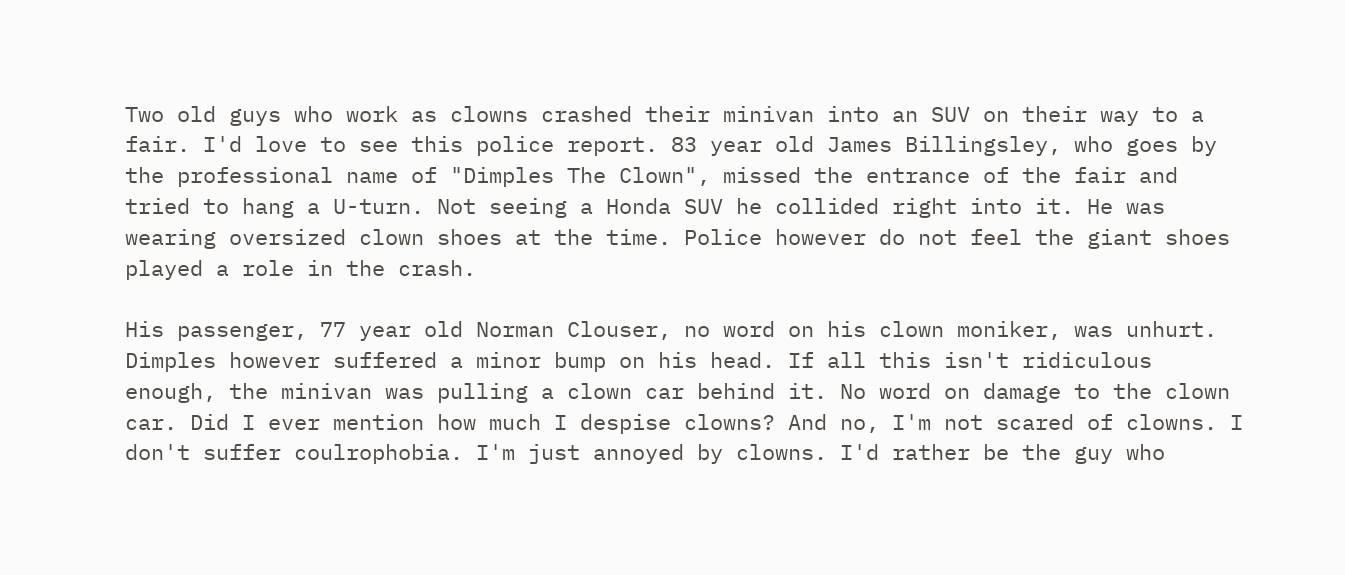Two old guys who work as clowns crashed their minivan into an SUV on their way to a fair. I'd love to see this police report. 83 year old James Billingsley, who goes by the professional name of "Dimples The Clown", missed the entrance of the fair and tried to hang a U-turn. Not seeing a Honda SUV he collided right into it. He was wearing oversized clown shoes at the time. Police however do not feel the giant shoes played a role in the crash.

His passenger, 77 year old Norman Clouser, no word on his clown moniker, was unhurt. Dimples however suffered a minor bump on his head. If all this isn't ridiculous enough, the minivan was pulling a clown car behind it. No word on damage to the clown car. Did I ever mention how much I despise clowns? And no, I'm not scared of clowns. I don't suffer coulrophobia. I'm just annoyed by clowns. I'd rather be the guy who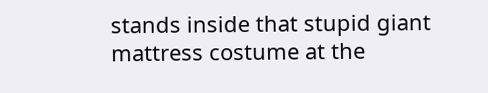stands inside that stupid giant mattress costume at the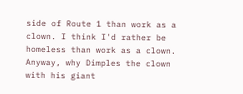side of Route 1 than work as a clown. I think I'd rather be homeless than work as a clown. Anyway, why Dimples the clown with his giant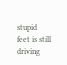stupid feet is still driving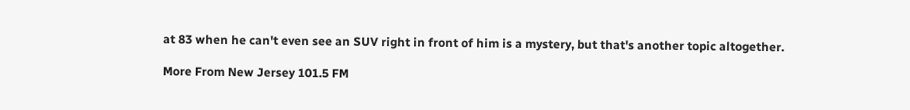at 83 when he can't even see an SUV right in front of him is a mystery, but that's another topic altogether.

More From New Jersey 101.5 FM